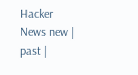Hacker News new | past |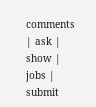comments | ask | show | jobs | submit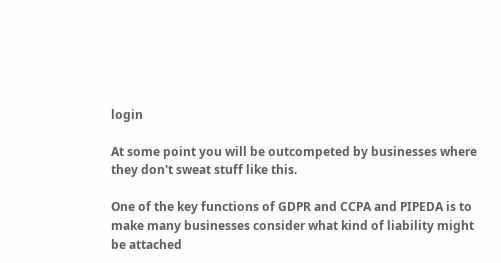login

At some point you will be outcompeted by businesses where they don't sweat stuff like this.

One of the key functions of GDPR and CCPA and PIPEDA is to make many businesses consider what kind of liability might be attached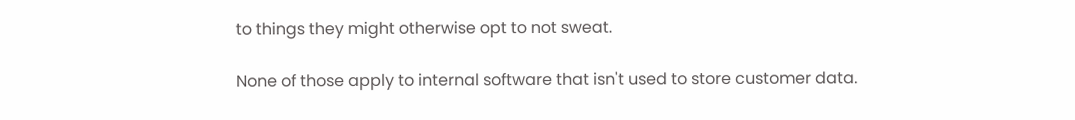to things they might otherwise opt to not sweat.

None of those apply to internal software that isn't used to store customer data.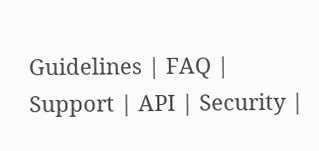Guidelines | FAQ | Support | API | Security |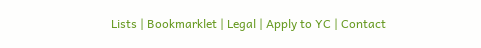Lists | Bookmarklet | Legal | Apply to YC | Contact